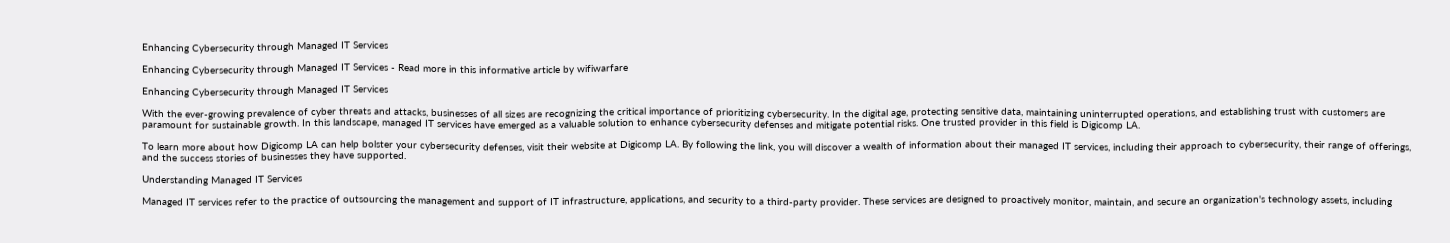Enhancing Cybersecurity through Managed IT Services

Enhancing Cybersecurity through Managed IT Services - Read more in this informative article by wifiwarfare

Enhancing Cybersecurity through Managed IT Services

With the ever-growing prevalence of cyber threats and attacks, businesses of all sizes are recognizing the critical importance of prioritizing cybersecurity. In the digital age, protecting sensitive data, maintaining uninterrupted operations, and establishing trust with customers are paramount for sustainable growth. In this landscape, managed IT services have emerged as a valuable solution to enhance cybersecurity defenses and mitigate potential risks. One trusted provider in this field is Digicomp LA.

To learn more about how Digicomp LA can help bolster your cybersecurity defenses, visit their website at Digicomp LA. By following the link, you will discover a wealth of information about their managed IT services, including their approach to cybersecurity, their range of offerings, and the success stories of businesses they have supported.

Understanding Managed IT Services

Managed IT services refer to the practice of outsourcing the management and support of IT infrastructure, applications, and security to a third-party provider. These services are designed to proactively monitor, maintain, and secure an organization's technology assets, including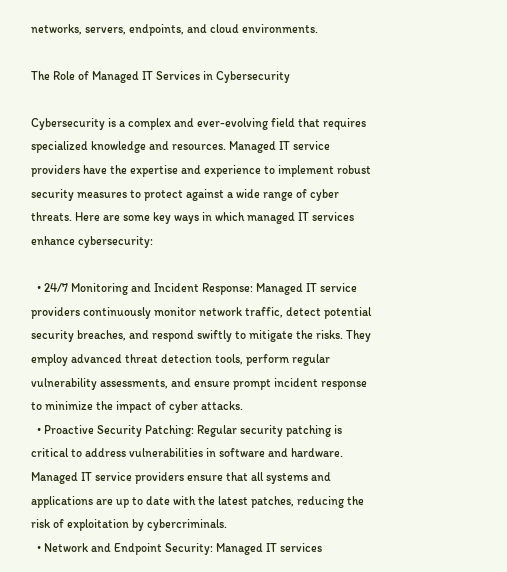networks, servers, endpoints, and cloud environments.

The Role of Managed IT Services in Cybersecurity

Cybersecurity is a complex and ever-evolving field that requires specialized knowledge and resources. Managed IT service providers have the expertise and experience to implement robust security measures to protect against a wide range of cyber threats. Here are some key ways in which managed IT services enhance cybersecurity:

  • 24/7 Monitoring and Incident Response: Managed IT service providers continuously monitor network traffic, detect potential security breaches, and respond swiftly to mitigate the risks. They employ advanced threat detection tools, perform regular vulnerability assessments, and ensure prompt incident response to minimize the impact of cyber attacks.
  • Proactive Security Patching: Regular security patching is critical to address vulnerabilities in software and hardware. Managed IT service providers ensure that all systems and applications are up to date with the latest patches, reducing the risk of exploitation by cybercriminals.
  • Network and Endpoint Security: Managed IT services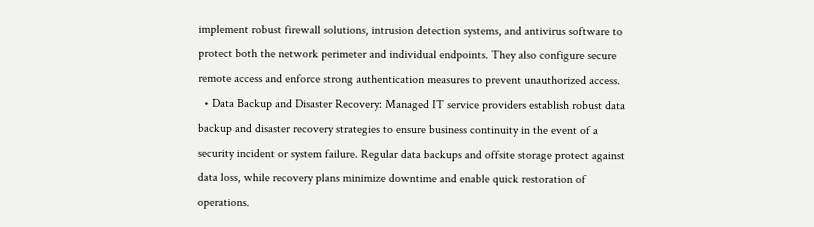implement robust firewall solutions, intrusion detection systems, and antivirus software to protect both the network perimeter and individual endpoints. They also configure secure remote access and enforce strong authentication measures to prevent unauthorized access.
  • Data Backup and Disaster Recovery: Managed IT service providers establish robust data backup and disaster recovery strategies to ensure business continuity in the event of a security incident or system failure. Regular data backups and offsite storage protect against data loss, while recovery plans minimize downtime and enable quick restoration of operations.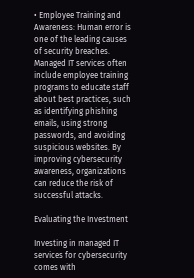• Employee Training and Awareness: Human error is one of the leading causes of security breaches. Managed IT services often include employee training programs to educate staff about best practices, such as identifying phishing emails, using strong passwords, and avoiding suspicious websites. By improving cybersecurity awareness, organizations can reduce the risk of successful attacks.

Evaluating the Investment

Investing in managed IT services for cybersecurity comes with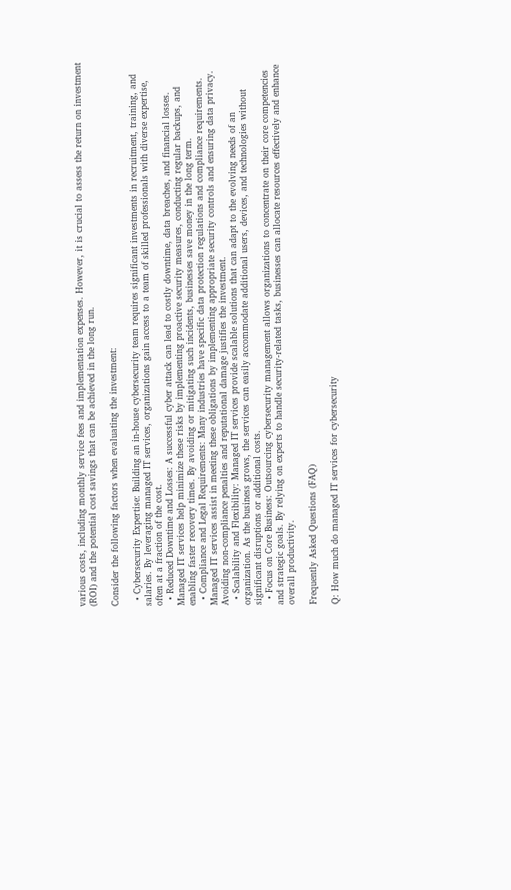various costs, including monthly service fees and implementation expenses. However, it is crucial to assess the return on investment (ROI) and the potential cost savings that can be achieved in the long run.

Consider the following factors when evaluating the investment:

  • Cybersecurity Expertise: Building an in-house cybersecurity team requires significant investments in recruitment, training, and salaries. By leveraging managed IT services, organizations gain access to a team of skilled professionals with diverse expertise, often at a fraction of the cost.
  • Reduced Downtime and Losses: A successful cyber attack can lead to costly downtime, data breaches, and financial losses. Managed IT services help minimize these risks by implementing proactive security measures, conducting regular backups, and enabling faster recovery times. By avoiding or mitigating such incidents, businesses save money in the long term.
  • Compliance and Legal Requirements: Many industries have specific data protection regulations and compliance requirements. Managed IT services assist in meeting these obligations by implementing appropriate security controls and ensuring data privacy. Avoiding non-compliance penalties and reputational damage justifies the investment.
  • Scalability and Flexibility: Managed IT services provide scalable solutions that can adapt to the evolving needs of an organization. As the business grows, the services can easily accommodate additional users, devices, and technologies without significant disruptions or additional costs.
  • Focus on Core Business: Outsourcing cybersecurity management allows organizations to concentrate on their core competencies and strategic goals. By relying on experts to handle security-related tasks, businesses can allocate resources effectively and enhance overall productivity.

Frequently Asked Questions (FAQ)

Q: How much do managed IT services for cybersecurity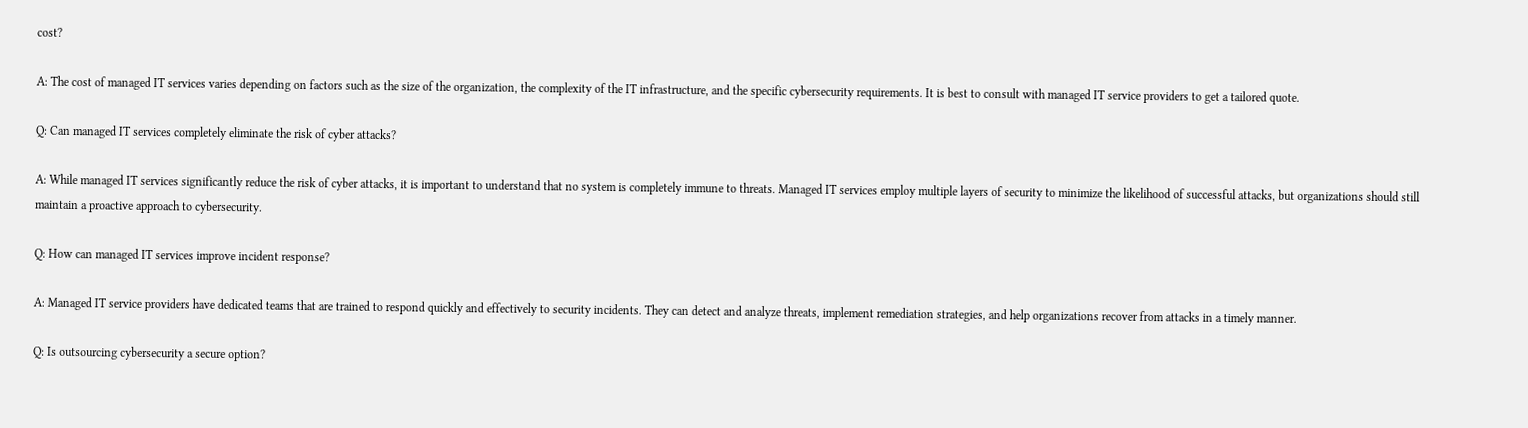cost?

A: The cost of managed IT services varies depending on factors such as the size of the organization, the complexity of the IT infrastructure, and the specific cybersecurity requirements. It is best to consult with managed IT service providers to get a tailored quote.

Q: Can managed IT services completely eliminate the risk of cyber attacks?

A: While managed IT services significantly reduce the risk of cyber attacks, it is important to understand that no system is completely immune to threats. Managed IT services employ multiple layers of security to minimize the likelihood of successful attacks, but organizations should still maintain a proactive approach to cybersecurity.

Q: How can managed IT services improve incident response?

A: Managed IT service providers have dedicated teams that are trained to respond quickly and effectively to security incidents. They can detect and analyze threats, implement remediation strategies, and help organizations recover from attacks in a timely manner.

Q: Is outsourcing cybersecurity a secure option?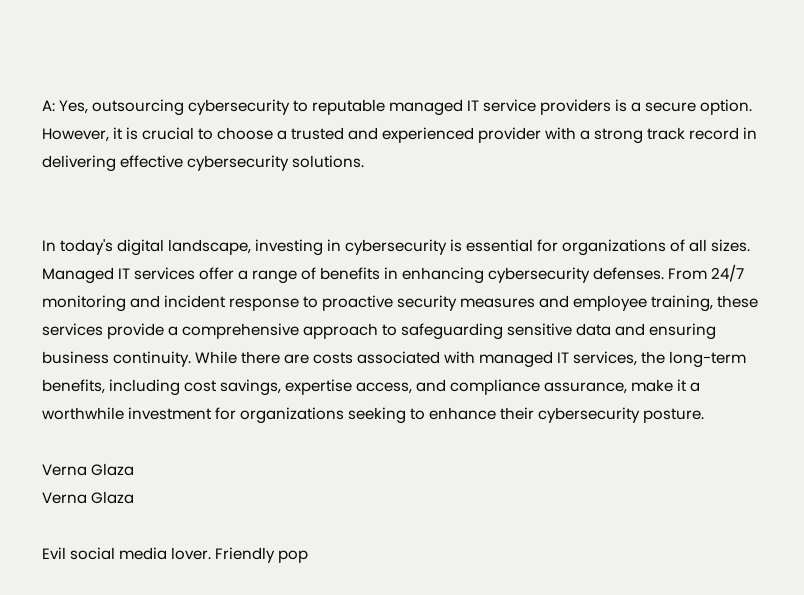A: Yes, outsourcing cybersecurity to reputable managed IT service providers is a secure option. However, it is crucial to choose a trusted and experienced provider with a strong track record in delivering effective cybersecurity solutions.


In today's digital landscape, investing in cybersecurity is essential for organizations of all sizes. Managed IT services offer a range of benefits in enhancing cybersecurity defenses. From 24/7 monitoring and incident response to proactive security measures and employee training, these services provide a comprehensive approach to safeguarding sensitive data and ensuring business continuity. While there are costs associated with managed IT services, the long-term benefits, including cost savings, expertise access, and compliance assurance, make it a worthwhile investment for organizations seeking to enhance their cybersecurity posture.

Verna Glaza
Verna Glaza

Evil social media lover. Friendly pop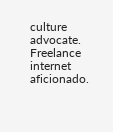culture advocate. Freelance internet aficionado.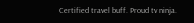Certified travel buff. Proud tv ninja.